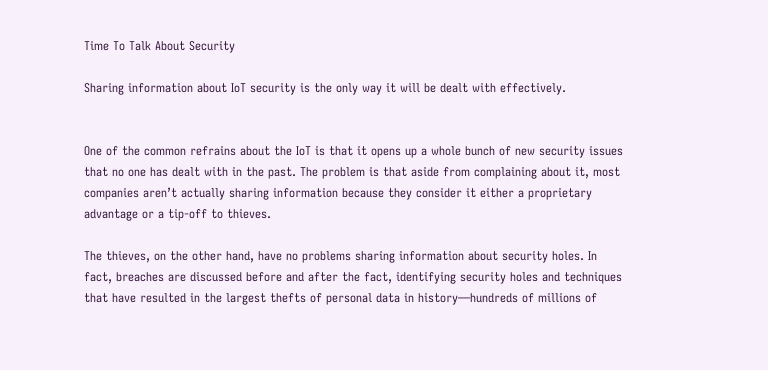Time To Talk About Security

Sharing information about IoT security is the only way it will be dealt with effectively.


One of the common refrains about the IoT is that it opens up a whole bunch of new security issues that no one has dealt with in the past. The problem is that aside from complaining about it, most companies aren’t actually sharing information because they consider it either a proprietary advantage or a tip-off to thieves.

The thieves, on the other hand, have no problems sharing information about security holes. In fact, breaches are discussed before and after the fact, identifying security holes and techniques that have resulted in the largest thefts of personal data in history—hundreds of millions of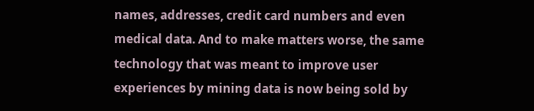names, addresses, credit card numbers and even medical data. And to make matters worse, the same technology that was meant to improve user experiences by mining data is now being sold by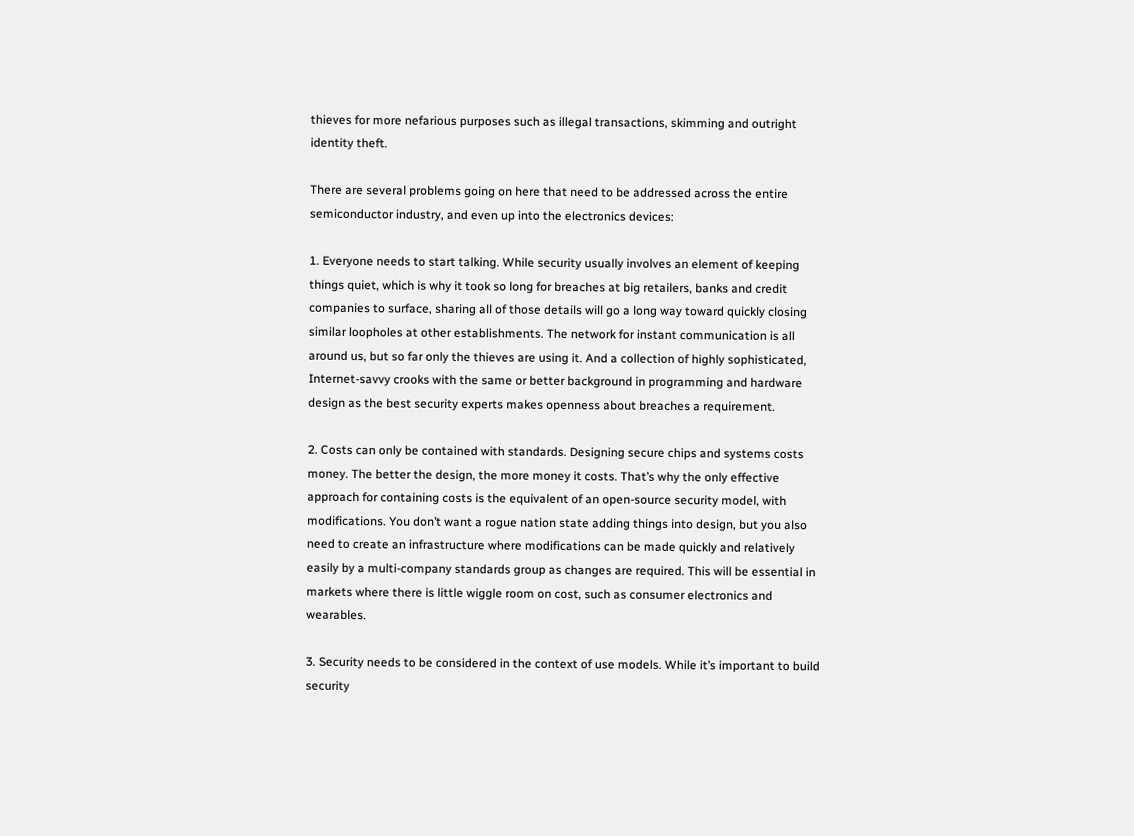thieves for more nefarious purposes such as illegal transactions, skimming and outright identity theft.

There are several problems going on here that need to be addressed across the entire semiconductor industry, and even up into the electronics devices:

1. Everyone needs to start talking. While security usually involves an element of keeping things quiet, which is why it took so long for breaches at big retailers, banks and credit companies to surface, sharing all of those details will go a long way toward quickly closing similar loopholes at other establishments. The network for instant communication is all around us, but so far only the thieves are using it. And a collection of highly sophisticated, Internet-savvy crooks with the same or better background in programming and hardware design as the best security experts makes openness about breaches a requirement.

2. Costs can only be contained with standards. Designing secure chips and systems costs money. The better the design, the more money it costs. That’s why the only effective approach for containing costs is the equivalent of an open-source security model, with modifications. You don’t want a rogue nation state adding things into design, but you also need to create an infrastructure where modifications can be made quickly and relatively easily by a multi-company standards group as changes are required. This will be essential in markets where there is little wiggle room on cost, such as consumer electronics and wearables.

3. Security needs to be considered in the context of use models. While it’s important to build security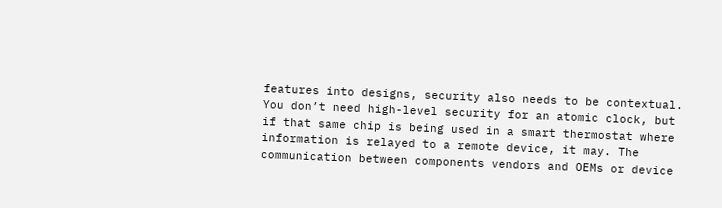features into designs, security also needs to be contextual. You don’t need high-level security for an atomic clock, but if that same chip is being used in a smart thermostat where information is relayed to a remote device, it may. The communication between components vendors and OEMs or device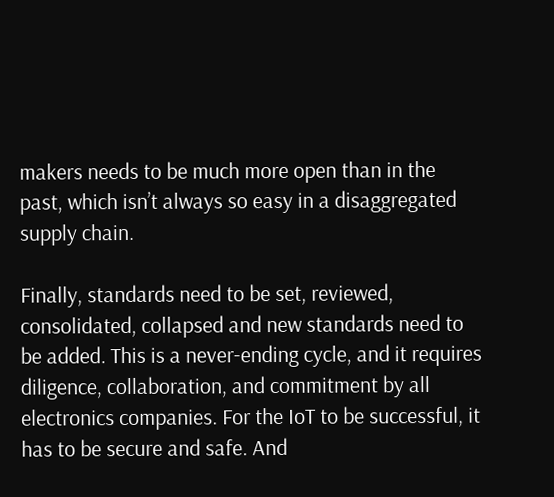makers needs to be much more open than in the past, which isn’t always so easy in a disaggregated supply chain.

Finally, standards need to be set, reviewed, consolidated, collapsed and new standards need to be added. This is a never-ending cycle, and it requires diligence, collaboration, and commitment by all electronics companies. For the IoT to be successful, it has to be secure and safe. And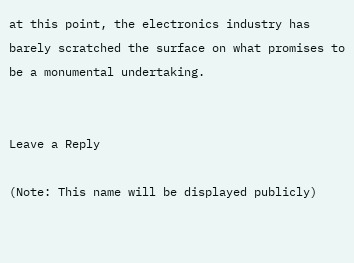at this point, the electronics industry has barely scratched the surface on what promises to be a monumental undertaking.


Leave a Reply

(Note: This name will be displayed publicly)